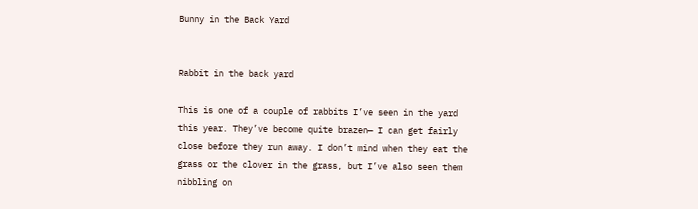Bunny in the Back Yard


Rabbit in the back yard

This is one of a couple of rabbits I’ve seen in the yard this year. They’ve become quite brazen— I can get fairly close before they run away. I don’t mind when they eat the grass or the clover in the grass, but I’ve also seen them nibbling on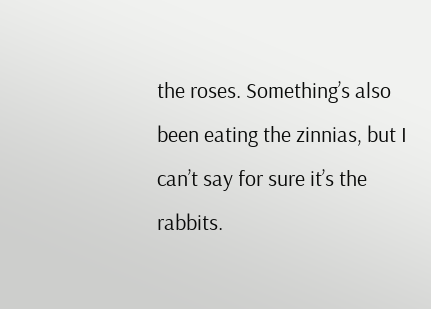the roses. Something’s also been eating the zinnias, but I can’t say for sure it’s the rabbits.